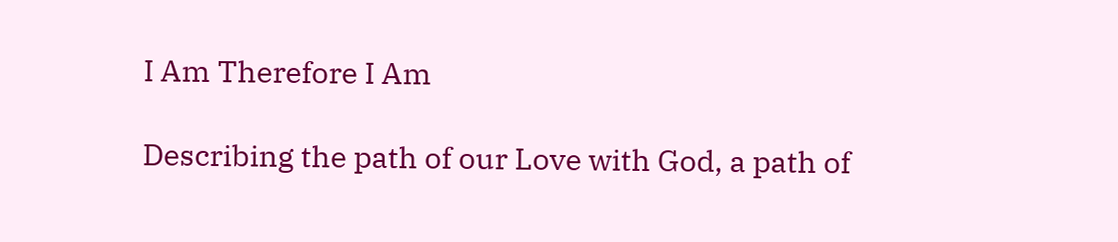I Am Therefore I Am

Describing the path of our Love with God, a path of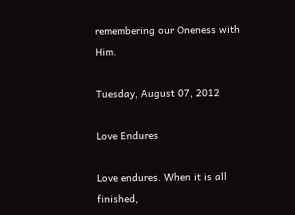remembering our Oneness with Him.

Tuesday, August 07, 2012

Love Endures

Love endures. When it is all finished,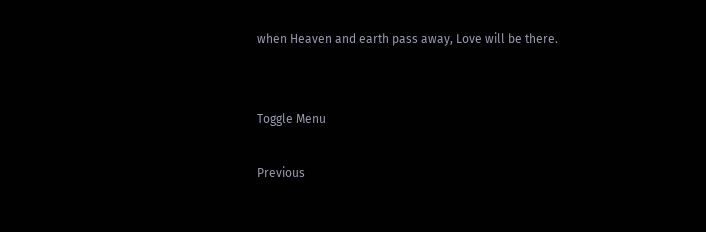when Heaven and earth pass away, Love will be there.


Toggle Menu

Previous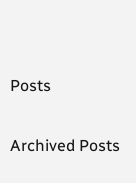Posts

Archived Posts